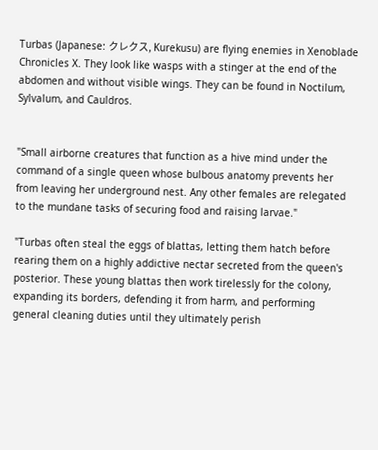Turbas (Japanese: クレクス, Kurekusu) are flying enemies in Xenoblade Chronicles X. They look like wasps with a stinger at the end of the abdomen and without visible wings. They can be found in Noctilum, Sylvalum, and Cauldros.


"Small airborne creatures that function as a hive mind under the command of a single queen whose bulbous anatomy prevents her from leaving her underground nest. Any other females are relegated to the mundane tasks of securing food and raising larvae."

"Turbas often steal the eggs of blattas, letting them hatch before rearing them on a highly addictive nectar secreted from the queen's posterior. These young blattas then work tirelessly for the colony, expanding its borders, defending it from harm, and performing general cleaning duties until they ultimately perish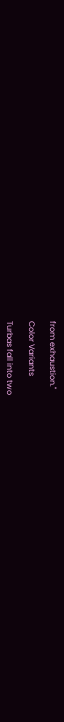from exhaustion."

Color Variants

Turbas fall into two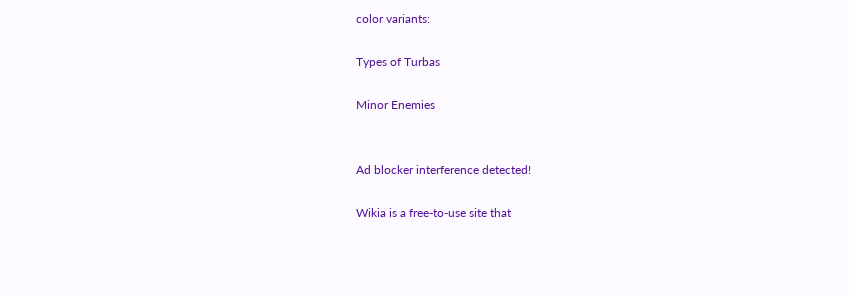color variants:

Types of Turbas

Minor Enemies


Ad blocker interference detected!

Wikia is a free-to-use site that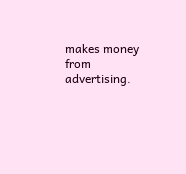makes money from advertising.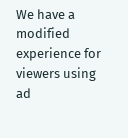We have a modified experience for viewers using ad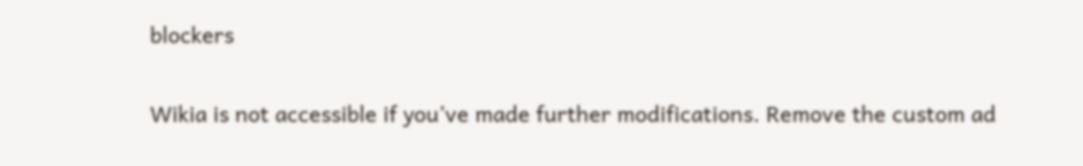blockers

Wikia is not accessible if you’ve made further modifications. Remove the custom ad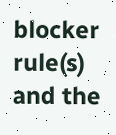blocker rule(s) and the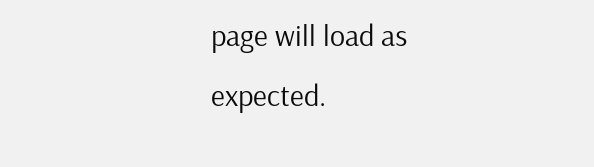page will load as expected.